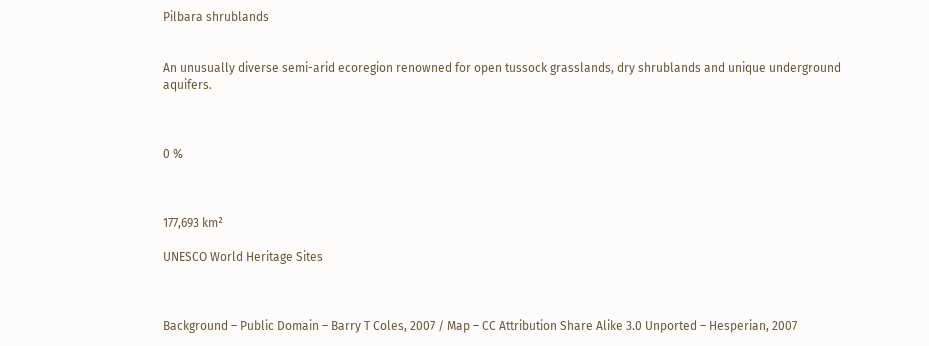Pilbara shrublands


An unusually diverse semi-arid ecoregion renowned for open tussock grasslands, dry shrublands and unique underground aquifers.



0 %



177,693 km²

UNESCO World Heritage Sites



Background – Public Domain – Barry T Coles, 2007 / Map – CC Attribution Share Alike 3.0 Unported – Hesperian, 2007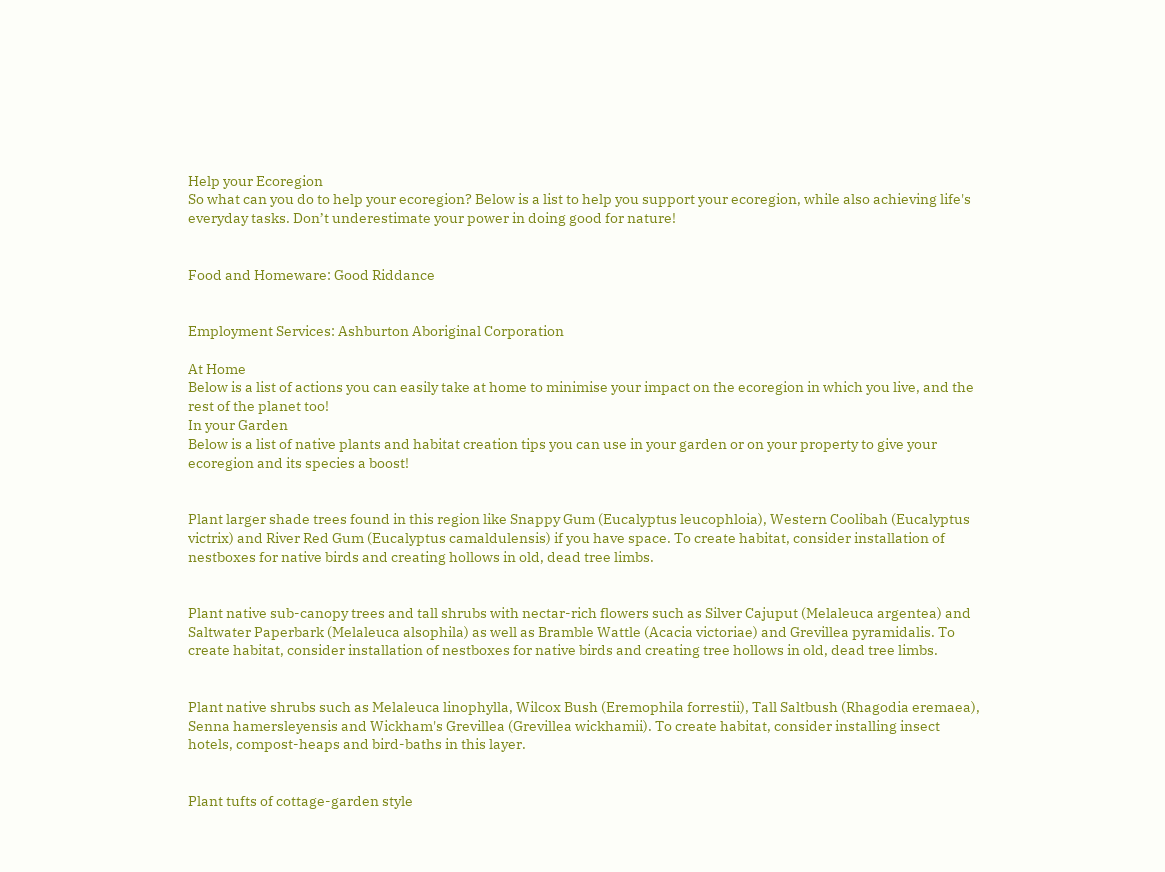Help your Ecoregion
So what can you do to help your ecoregion? Below is a list to help you support your ecoregion, while also achieving life's everyday tasks. Don’t underestimate your power in doing good for nature!


Food and Homeware: Good Riddance


Employment Services: Ashburton Aboriginal Corporation

At Home
Below is a list of actions you can easily take at home to minimise your impact on the ecoregion in which you live, and the rest of the planet too!
In your Garden
Below is a list of native plants and habitat creation tips you can use in your garden or on your property to give your ecoregion and its species a boost!


Plant larger shade trees found in this region like Snappy Gum (Eucalyptus leucophloia), Western Coolibah (Eucalyptus victrix) and River Red Gum (Eucalyptus camaldulensis) if you have space. To create habitat, consider installation of nestboxes for native birds and creating hollows in old, dead tree limbs.


Plant native sub-canopy trees and tall shrubs with nectar-rich flowers such as Silver Cajuput (Melaleuca argentea) and Saltwater Paperbark (Melaleuca alsophila) as well as Bramble Wattle (Acacia victoriae) and Grevillea pyramidalis. To create habitat, consider installation of nestboxes for native birds and creating tree hollows in old, dead tree limbs.


Plant native shrubs such as Melaleuca linophylla, Wilcox Bush (Eremophila forrestii), Tall Saltbush (Rhagodia eremaea), Senna hamersleyensis and Wickham's Grevillea (Grevillea wickhamii). To create habitat, consider installing insect hotels, compost-heaps and bird-baths in this layer.


Plant tufts of cottage-garden style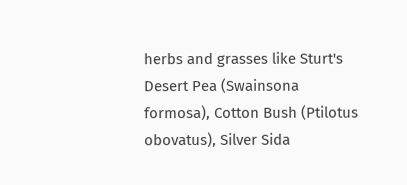herbs and grasses like Sturt's Desert Pea (Swainsona formosa), Cotton Bush (Ptilotus obovatus), Silver Sida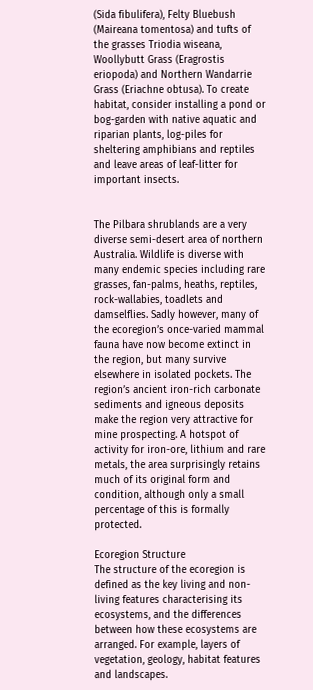(Sida fibulifera), Felty Bluebush (Maireana tomentosa) and tufts of the grasses Triodia wiseana, Woollybutt Grass (Eragrostis eriopoda) and Northern Wandarrie Grass (Eriachne obtusa). To create habitat, consider installing a pond or bog-garden with native aquatic and riparian plants, log-piles for sheltering amphibians and reptiles and leave areas of leaf-litter for important insects.


The Pilbara shrublands are a very diverse semi-desert area of northern Australia. Wildlife is diverse with many endemic species including rare grasses, fan-palms, heaths, reptiles, rock-wallabies, toadlets and damselflies. Sadly however, many of the ecoregion’s once-varied mammal fauna have now become extinct in the region, but many survive elsewhere in isolated pockets. The region’s ancient iron-rich carbonate sediments and igneous deposits make the region very attractive for mine prospecting. A hotspot of activity for iron-ore, lithium and rare metals, the area surprisingly retains much of its original form and condition, although only a small percentage of this is formally protected.

Ecoregion Structure
The structure of the ecoregion is defined as the key living and non-living features characterising its ecosystems, and the differences between how these ecosystems are arranged. For example, layers of vegetation, geology, habitat features and landscapes.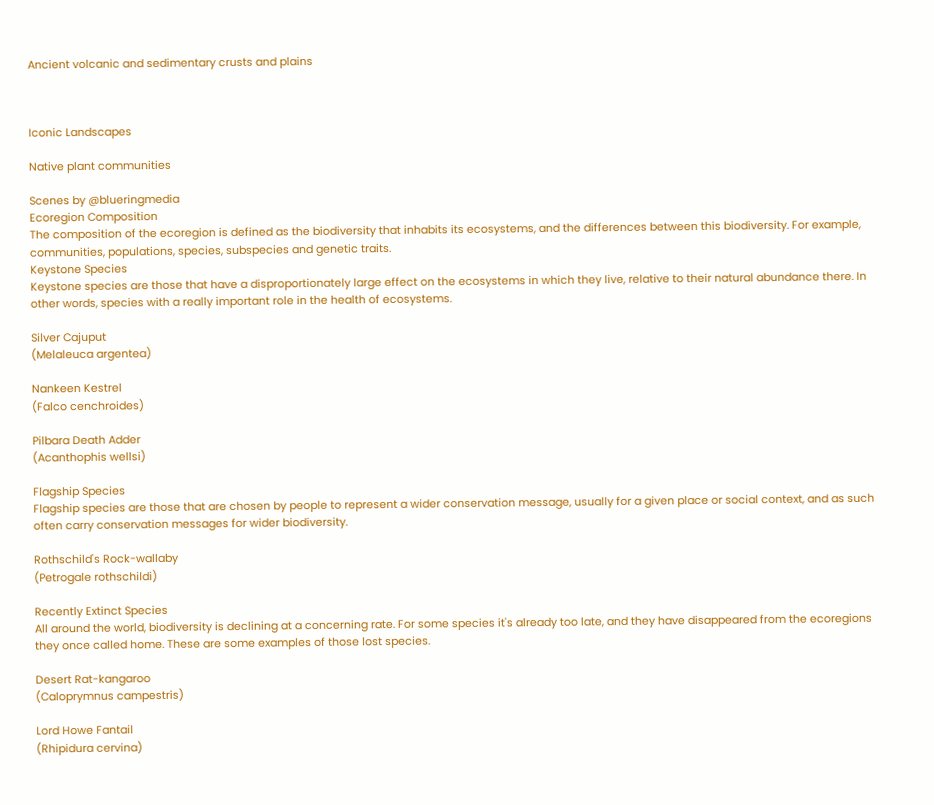Ancient volcanic and sedimentary crusts and plains



Iconic Landscapes

Native plant communities

Scenes by @blueringmedia
Ecoregion Composition
The composition of the ecoregion is defined as the biodiversity that inhabits its ecosystems, and the differences between this biodiversity. For example, communities, populations, species, subspecies and genetic traits.
Keystone Species
Keystone species are those that have a disproportionately large effect on the ecosystems in which they live, relative to their natural abundance there. In other words, species with a really important role in the health of ecosystems.

Silver Cajuput
(Melaleuca argentea)

Nankeen Kestrel
(Falco cenchroides)

Pilbara Death Adder
(Acanthophis wellsi)

Flagship Species
Flagship species are those that are chosen by people to represent a wider conservation message, usually for a given place or social context, and as such often carry conservation messages for wider biodiversity.

Rothschild's Rock-wallaby
(Petrogale rothschildi)

Recently Extinct Species
All around the world, biodiversity is declining at a concerning rate. For some species it's already too late, and they have disappeared from the ecoregions they once called home. These are some examples of those lost species.

Desert Rat-kangaroo
(Caloprymnus campestris)

Lord Howe Fantail
(Rhipidura cervina)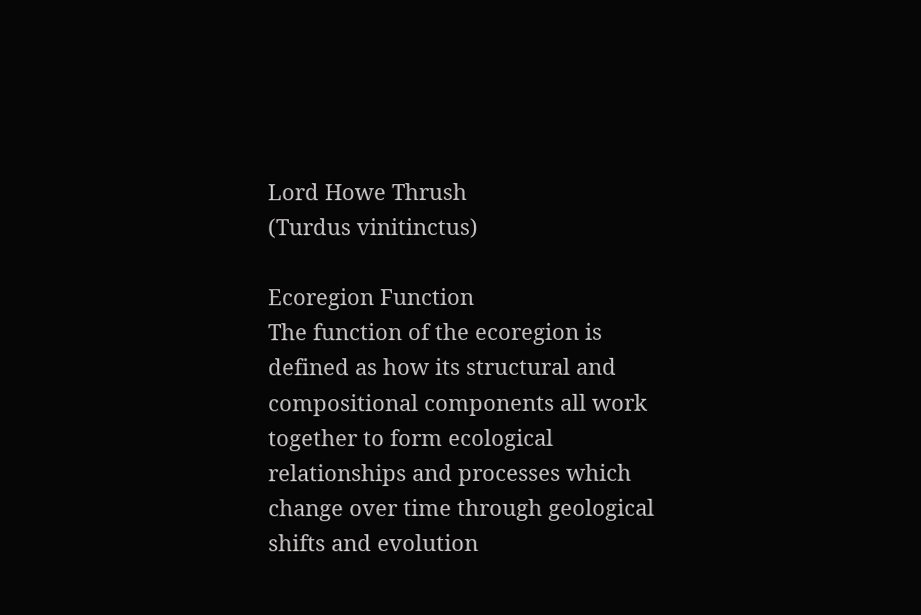Lord Howe Thrush
(Turdus vinitinctus)

Ecoregion Function
The function of the ecoregion is defined as how its structural and compositional components all work together to form ecological relationships and processes which change over time through geological shifts and evolution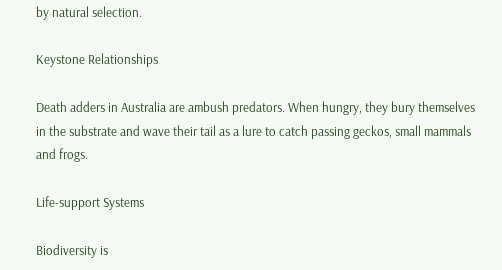by natural selection.

Keystone Relationships

Death adders in Australia are ambush predators. When hungry, they bury themselves in the substrate and wave their tail as a lure to catch passing geckos, small mammals and frogs.

Life-support Systems

Biodiversity is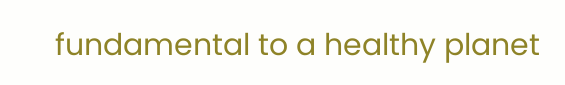fundamental to a healthy planet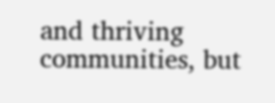and thriving communities, but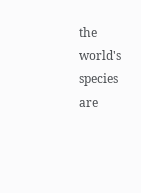the world's species are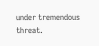under tremendous threat.